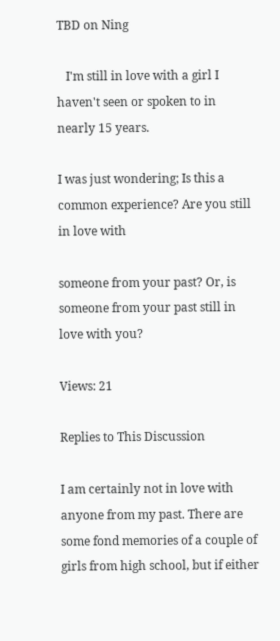TBD on Ning

   I'm still in love with a girl I haven't seen or spoken to in nearly 15 years.

I was just wondering; Is this a common experience? Are you still in love with

someone from your past? Or, is someone from your past still in love with you?

Views: 21

Replies to This Discussion

I am certainly not in love with anyone from my past. There are some fond memories of a couple of girls from high school, but if either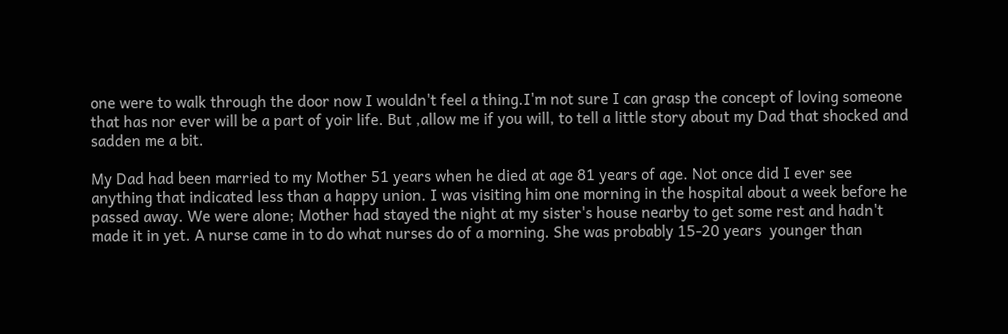one were to walk through the door now I wouldn't feel a thing.I'm not sure I can grasp the concept of loving someone that has nor ever will be a part of yoir life. But ,allow me if you will, to tell a little story about my Dad that shocked and sadden me a bit.

My Dad had been married to my Mother 51 years when he died at age 81 years of age. Not once did I ever see anything that indicated less than a happy union. I was visiting him one morning in the hospital about a week before he passed away. We were alone; Mother had stayed the night at my sister's house nearby to get some rest and hadn't made it in yet. A nurse came in to do what nurses do of a morning. She was probably 15-20 years  younger than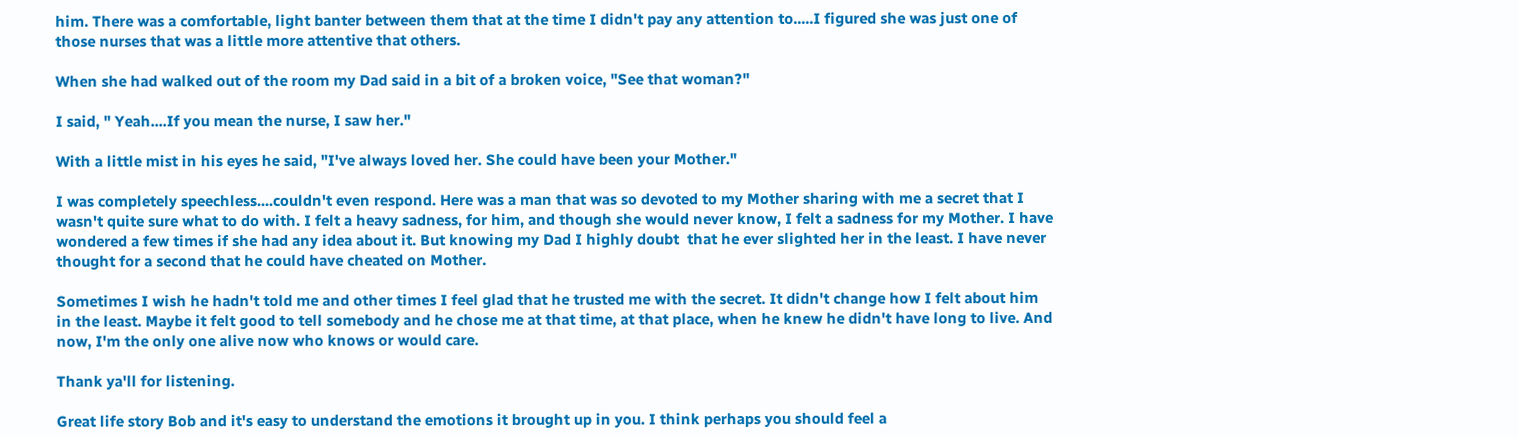him. There was a comfortable, light banter between them that at the time I didn't pay any attention to.....I figured she was just one of those nurses that was a little more attentive that others.

When she had walked out of the room my Dad said in a bit of a broken voice, "See that woman?"

I said, " Yeah....If you mean the nurse, I saw her."

With a little mist in his eyes he said, "I've always loved her. She could have been your Mother."

I was completely speechless....couldn't even respond. Here was a man that was so devoted to my Mother sharing with me a secret that I wasn't quite sure what to do with. I felt a heavy sadness, for him, and though she would never know, I felt a sadness for my Mother. I have wondered a few times if she had any idea about it. But knowing my Dad I highly doubt  that he ever slighted her in the least. I have never thought for a second that he could have cheated on Mother.

Sometimes I wish he hadn't told me and other times I feel glad that he trusted me with the secret. It didn't change how I felt about him in the least. Maybe it felt good to tell somebody and he chose me at that time, at that place, when he knew he didn't have long to live. And now, I'm the only one alive now who knows or would care.

Thank ya'll for listening.

Great life story Bob and it's easy to understand the emotions it brought up in you. I think perhaps you should feel a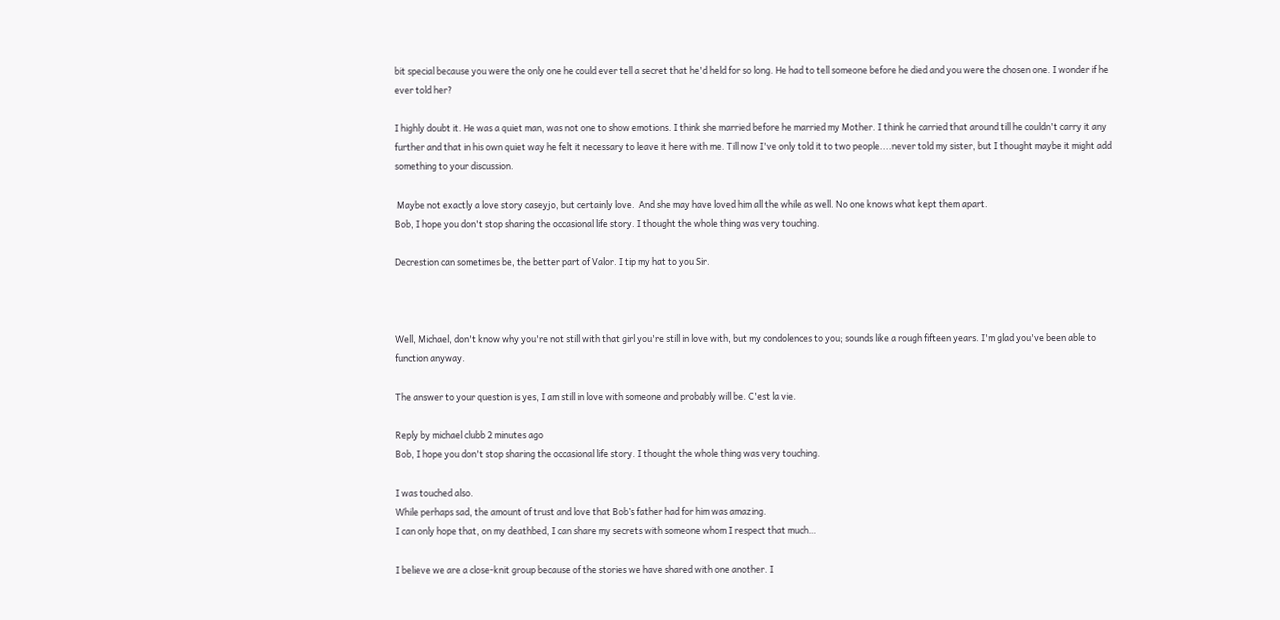bit special because you were the only one he could ever tell a secret that he'd held for so long. He had to tell someone before he died and you were the chosen one. I wonder if he ever told her?

I highly doubt it. He was a quiet man, was not one to show emotions. I think she married before he married my Mother. I think he carried that around till he couldn't carry it any further and that in his own quiet way he felt it necessary to leave it here with me. Till now I've only told it to two people....never told my sister, but I thought maybe it might add something to your discussion.

 Maybe not exactly a love story caseyjo, but certainly love.  And she may have loved him all the while as well. No one knows what kept them apart.
Bob, I hope you don't stop sharing the occasional life story. I thought the whole thing was very touching.

Decrestion can sometimes be, the better part of Valor. I tip my hat to you Sir.



Well, Michael, don't know why you're not still with that girl you're still in love with, but my condolences to you; sounds like a rough fifteen years. I'm glad you've been able to function anyway.

The answer to your question is yes, I am still in love with someone and probably will be. C'est la vie.

Reply by michael clubb 2 minutes ago
Bob, I hope you don't stop sharing the occasional life story. I thought the whole thing was very touching.

I was touched also.
While perhaps sad, the amount of trust and love that Bob’s father had for him was amazing.
I can only hope that, on my deathbed, I can share my secrets with someone whom I respect that much…

I believe we are a close-knit group because of the stories we have shared with one another. I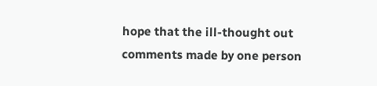hope that the ill-thought out comments made by one person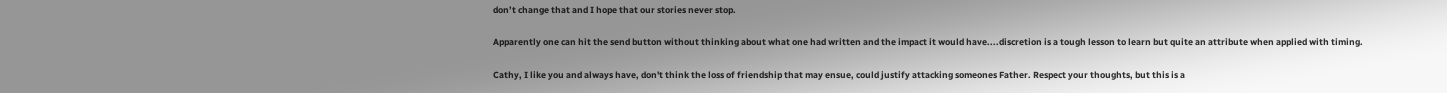don’t change that and I hope that our stories never stop.

Apparently one can hit the send button without thinking about what one had written and the impact it would have....discretion is a tough lesson to learn but quite an attribute when applied with timing.

Cathy, I like you and always have, don't think the loss of friendship that may ensue, could justify attacking someones Father. Respect your thoughts, but this is a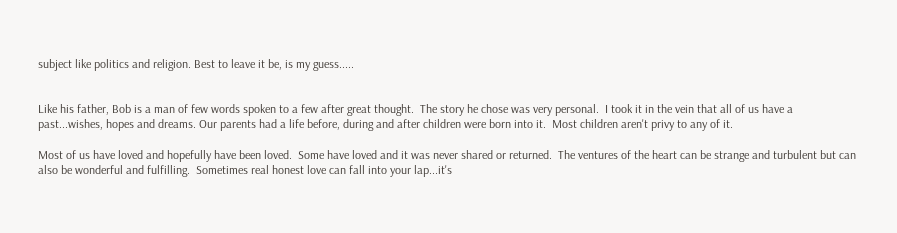subject like politics and religion. Best to leave it be, is my guess.....


Like his father, Bob is a man of few words spoken to a few after great thought.  The story he chose was very personal.  I took it in the vein that all of us have a past...wishes, hopes and dreams. Our parents had a life before, during and after children were born into it.  Most children aren't privy to any of it.

Most of us have loved and hopefully have been loved.  Some have loved and it was never shared or returned.  The ventures of the heart can be strange and turbulent but can also be wonderful and fulfilling.  Sometimes real honest love can fall into your lap...it's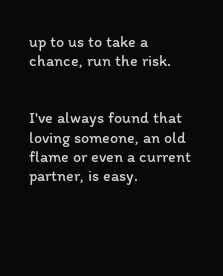up to us to take a chance, run the risk.


I've always found that loving someone, an old flame or even a current partner, is easy.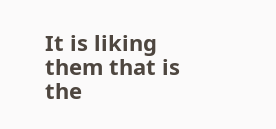It is liking them that is the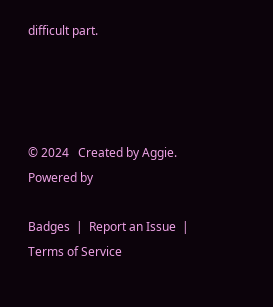difficult part.




© 2024   Created by Aggie.   Powered by

Badges  |  Report an Issue  |  Terms of Service